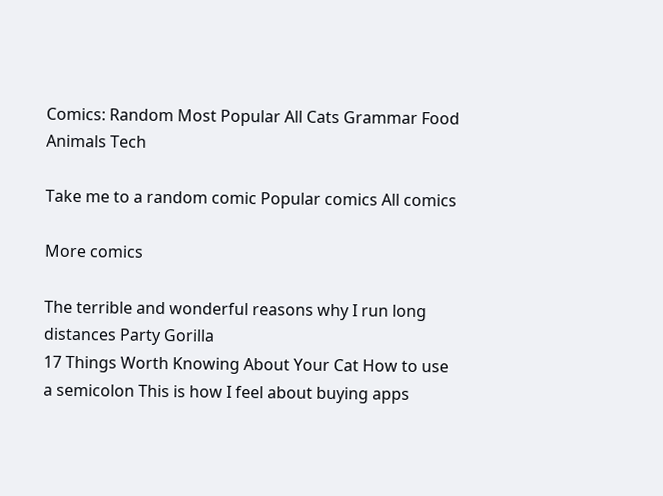Comics: Random Most Popular All Cats Grammar Food Animals Tech

Take me to a random comic Popular comics All comics

More comics

The terrible and wonderful reasons why I run long distances Party Gorilla
17 Things Worth Knowing About Your Cat How to use a semicolon This is how I feel about buying apps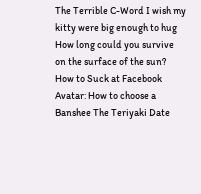The Terrible C-Word I wish my kitty were big enough to hug How long could you survive on the surface of the sun? How to Suck at Facebook
Avatar: How to choose a Banshee The Teriyaki Date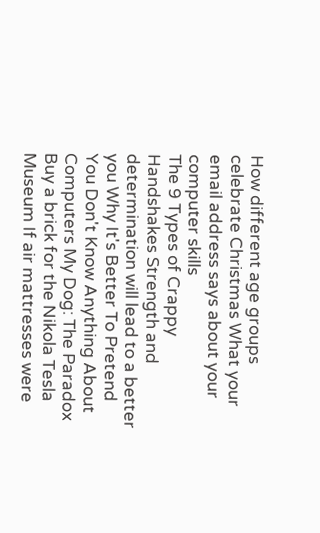How different age groups celebrate Christmas What your email address says about your computer skills
The 9 Types of Crappy Handshakes Strength and determination will lead to a better you Why It's Better To Pretend You Don't Know Anything About Computers My Dog: The Paradox
Buy a brick for the Nikola Tesla Museum If air mattresses were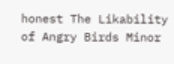honest The Likability of Angry Birds Minor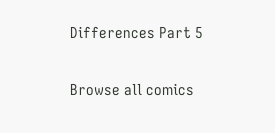Differences Part 5

Browse all comics